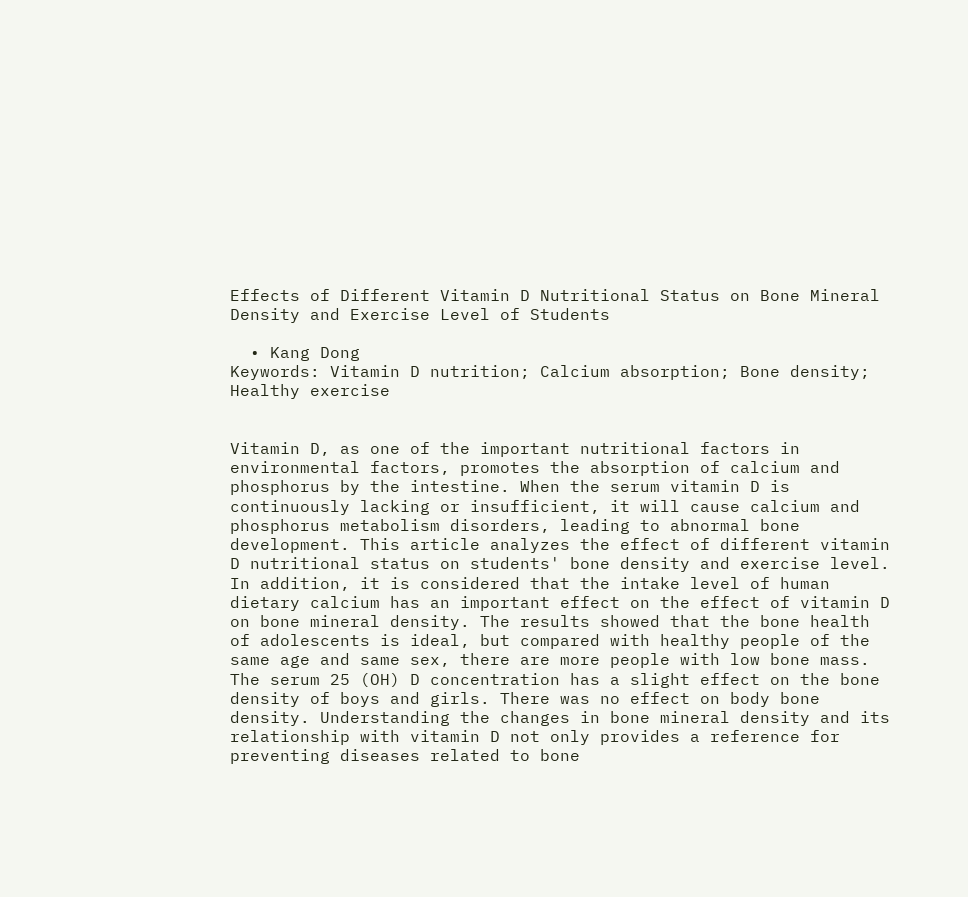Effects of Different Vitamin D Nutritional Status on Bone Mineral Density and Exercise Level of Students

  • Kang Dong
Keywords: Vitamin D nutrition; Calcium absorption; Bone density; Healthy exercise


Vitamin D, as one of the important nutritional factors in environmental factors, promotes the absorption of calcium and phosphorus by the intestine. When the serum vitamin D is continuously lacking or insufficient, it will cause calcium and phosphorus metabolism disorders, leading to abnormal bone development. This article analyzes the effect of different vitamin D nutritional status on students' bone density and exercise level. In addition, it is considered that the intake level of human dietary calcium has an important effect on the effect of vitamin D on bone mineral density. The results showed that the bone health of adolescents is ideal, but compared with healthy people of the same age and same sex, there are more people with low bone mass. The serum 25 (OH) D concentration has a slight effect on the bone density of boys and girls. There was no effect on body bone density. Understanding the changes in bone mineral density and its relationship with vitamin D not only provides a reference for preventing diseases related to bone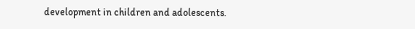development in children and adolescents.